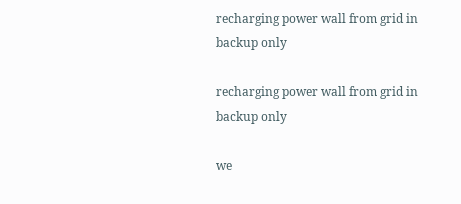recharging power wall from grid in backup only

recharging power wall from grid in backup only

we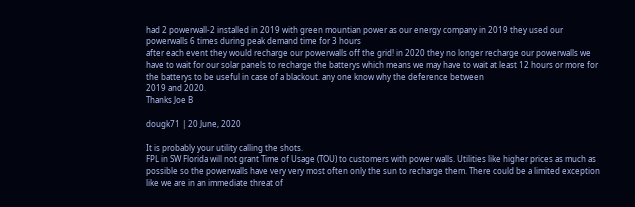had 2 powerwall-2 installed in 2019 with green mountian power as our energy company in 2019 they used our powerwalls 6 times during peak demand time for 3 hours
after each event they would recharge our powerwalls off the grid! in 2020 they no longer recharge our powerwalls we have to wait for our solar panels to recharge the batterys which means we may have to wait at least 12 hours or more for the batterys to be useful in case of a blackout. any one know why the deference between
2019 and 2020.
Thanks Joe B

dougk71 | 20 June, 2020

It is probably your utility calling the shots.
FPL in SW Florida will not grant Time of Usage (TOU) to customers with power walls. Utilities like higher prices as much as possible so the powerwalls have very very most often only the sun to recharge them. There could be a limited exception like we are in an immediate threat of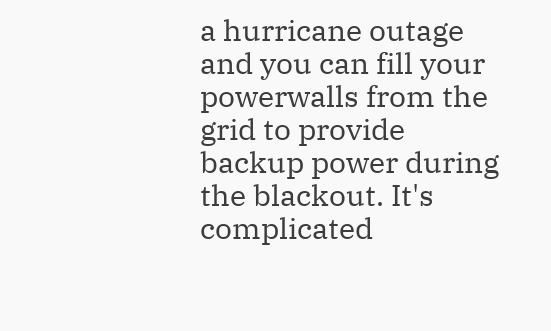a hurricane outage and you can fill your powerwalls from the grid to provide backup power during the blackout. It's complicated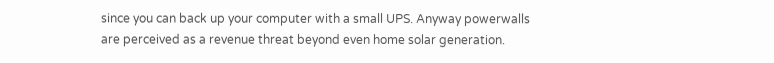since you can back up your computer with a small UPS. Anyway powerwalls are perceived as a revenue threat beyond even home solar generation.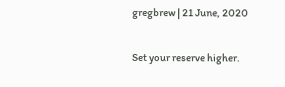gregbrew | 21 June, 2020

Set your reserve higher.